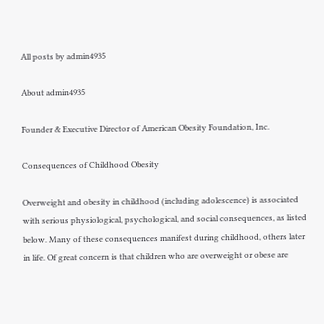All posts by admin4935

About admin4935

Founder & Executive Director of American Obesity Foundation, Inc.

Consequences of Childhood Obesity

Overweight and obesity in childhood (including adolescence) is associated with serious physiological, psychological, and social consequences, as listed below. Many of these consequences manifest during childhood, others later in life. Of great concern is that children who are overweight or obese are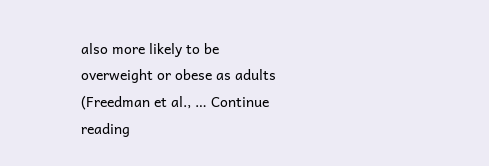also more likely to be overweight or obese as adults (Freedman et al., … Continue reading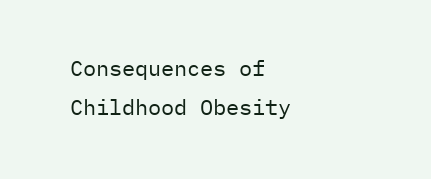Consequences of Childhood Obesity